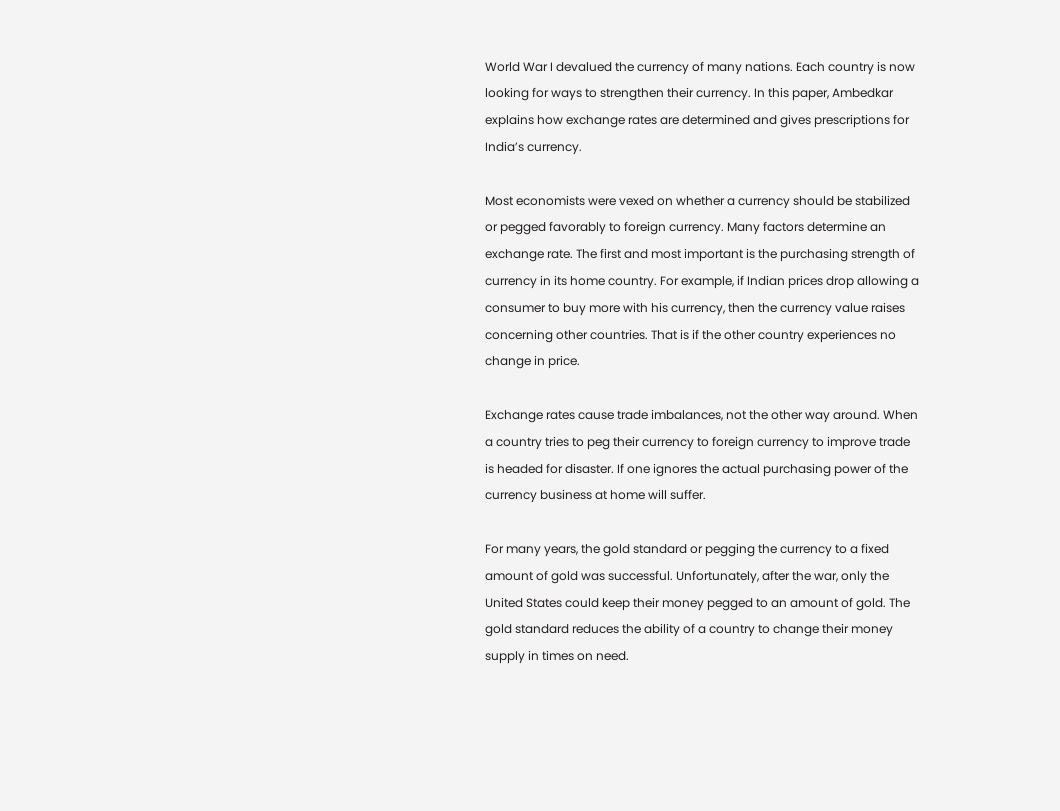World War I devalued the currency of many nations. Each country is now looking for ways to strengthen their currency. In this paper, Ambedkar explains how exchange rates are determined and gives prescriptions for India’s currency.

Most economists were vexed on whether a currency should be stabilized or pegged favorably to foreign currency. Many factors determine an exchange rate. The first and most important is the purchasing strength of currency in its home country. For example, if Indian prices drop allowing a consumer to buy more with his currency, then the currency value raises concerning other countries. That is if the other country experiences no change in price.

Exchange rates cause trade imbalances, not the other way around. When a country tries to peg their currency to foreign currency to improve trade is headed for disaster. If one ignores the actual purchasing power of the currency business at home will suffer.

For many years, the gold standard or pegging the currency to a fixed amount of gold was successful. Unfortunately, after the war, only the United States could keep their money pegged to an amount of gold. The gold standard reduces the ability of a country to change their money supply in times on need.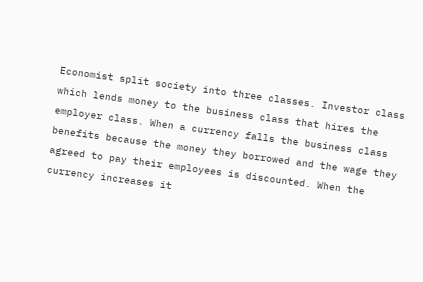Economist split society into three classes. Investor class which lends money to the business class that hires the employer class. When a currency falls the business class benefits because the money they borrowed and the wage they agreed to pay their employees is discounted. When the currency increases it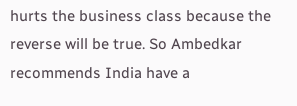hurts the business class because the reverse will be true. So Ambedkar recommends India have a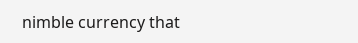nimble currency that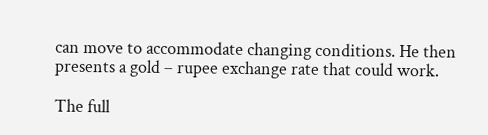can move to accommodate changing conditions. He then presents a gold – rupee exchange rate that could work.

The full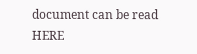document can be read HERE